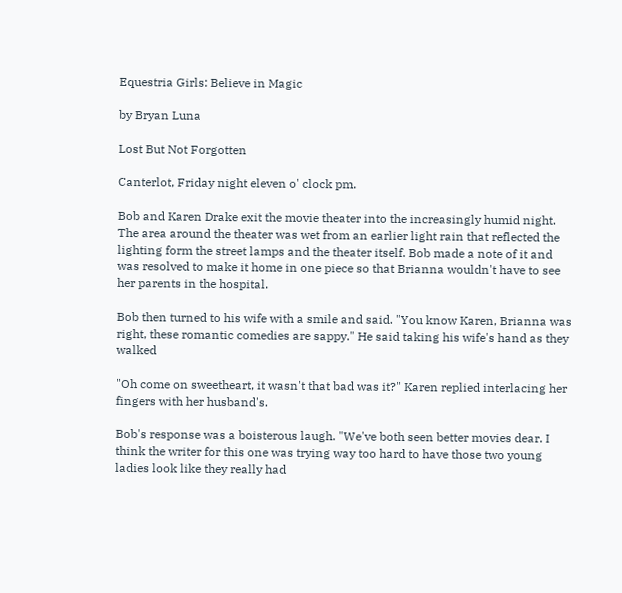Equestria Girls: Believe in Magic

by Bryan Luna

Lost But Not Forgotten

Canterlot, Friday night eleven o' clock pm.

Bob and Karen Drake exit the movie theater into the increasingly humid night. The area around the theater was wet from an earlier light rain that reflected the lighting form the street lamps and the theater itself. Bob made a note of it and was resolved to make it home in one piece so that Brianna wouldn't have to see her parents in the hospital.

Bob then turned to his wife with a smile and said. "You know Karen, Brianna was right, these romantic comedies are sappy." He said taking his wife's hand as they walked

"Oh come on sweetheart, it wasn't that bad was it?" Karen replied interlacing her fingers with her husband's.

Bob's response was a boisterous laugh. "We've both seen better movies dear. I think the writer for this one was trying way too hard to have those two young ladies look like they really had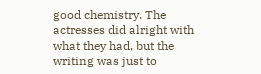good chemistry. The actresses did alright with what they had, but the writing was just to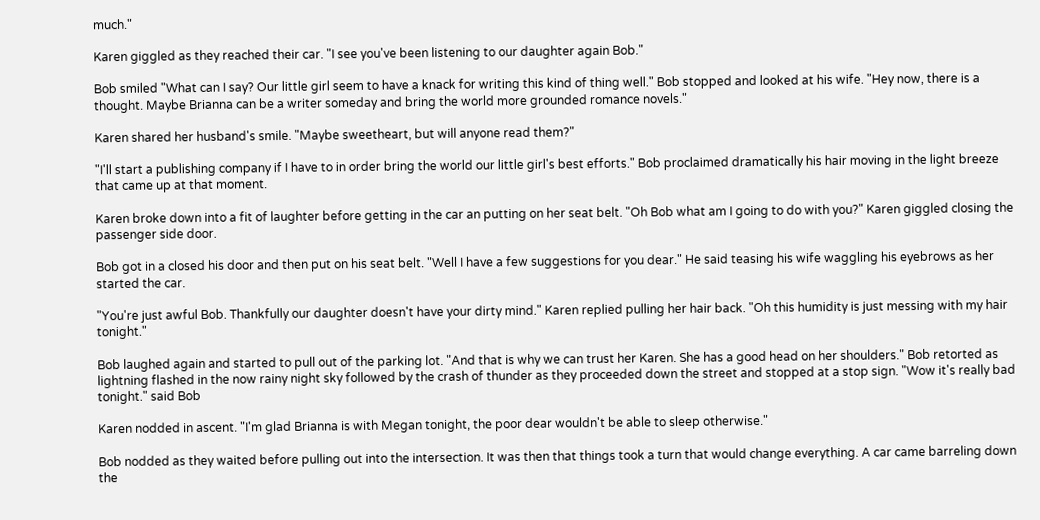much."

Karen giggled as they reached their car. "I see you've been listening to our daughter again Bob."

Bob smiled "What can I say? Our little girl seem to have a knack for writing this kind of thing well." Bob stopped and looked at his wife. "Hey now, there is a thought. Maybe Brianna can be a writer someday and bring the world more grounded romance novels."

Karen shared her husband's smile. "Maybe sweetheart, but will anyone read them?"

"I'll start a publishing company if I have to in order bring the world our little girl's best efforts." Bob proclaimed dramatically his hair moving in the light breeze that came up at that moment.

Karen broke down into a fit of laughter before getting in the car an putting on her seat belt. "Oh Bob what am I going to do with you?" Karen giggled closing the passenger side door.

Bob got in a closed his door and then put on his seat belt. "Well I have a few suggestions for you dear." He said teasing his wife waggling his eyebrows as her started the car.

"You're just awful Bob. Thankfully our daughter doesn't have your dirty mind." Karen replied pulling her hair back. "Oh this humidity is just messing with my hair tonight."

Bob laughed again and started to pull out of the parking lot. "And that is why we can trust her Karen. She has a good head on her shoulders." Bob retorted as lightning flashed in the now rainy night sky followed by the crash of thunder as they proceeded down the street and stopped at a stop sign. "Wow it's really bad tonight." said Bob

Karen nodded in ascent. "I'm glad Brianna is with Megan tonight, the poor dear wouldn't be able to sleep otherwise."

Bob nodded as they waited before pulling out into the intersection. It was then that things took a turn that would change everything. A car came barreling down the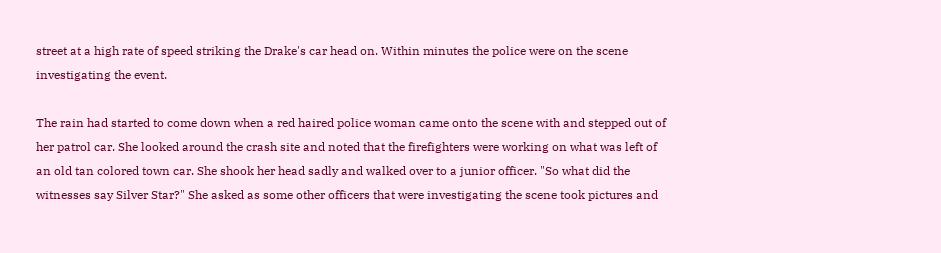street at a high rate of speed striking the Drake's car head on. Within minutes the police were on the scene investigating the event.

The rain had started to come down when a red haired police woman came onto the scene with and stepped out of her patrol car. She looked around the crash site and noted that the firefighters were working on what was left of an old tan colored town car. She shook her head sadly and walked over to a junior officer. "So what did the witnesses say Silver Star?" She asked as some other officers that were investigating the scene took pictures and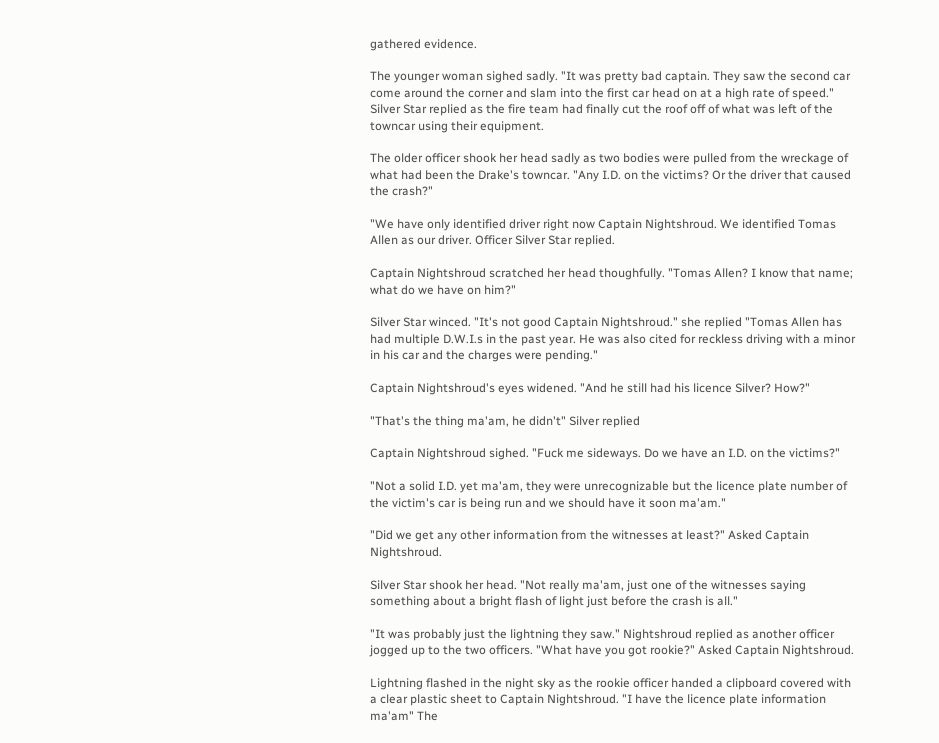gathered evidence.

The younger woman sighed sadly. "It was pretty bad captain. They saw the second car come around the corner and slam into the first car head on at a high rate of speed." Silver Star replied as the fire team had finally cut the roof off of what was left of the towncar using their equipment.

The older officer shook her head sadly as two bodies were pulled from the wreckage of what had been the Drake's towncar. "Any I.D. on the victims? Or the driver that caused the crash?"

"We have only identified driver right now Captain Nightshroud. We identified Tomas Allen as our driver. Officer Silver Star replied.

Captain Nightshroud scratched her head thoughfully. "Tomas Allen? I know that name; what do we have on him?"

Silver Star winced. "It's not good Captain Nightshroud." she replied "Tomas Allen has had multiple D.W.I.s in the past year. He was also cited for reckless driving with a minor in his car and the charges were pending."

Captain Nightshroud's eyes widened. "And he still had his licence Silver? How?"

"That's the thing ma'am, he didn't" Silver replied

Captain Nightshroud sighed. "Fuck me sideways. Do we have an I.D. on the victims?"

"Not a solid I.D. yet ma'am, they were unrecognizable but the licence plate number of the victim's car is being run and we should have it soon ma'am."

"Did we get any other information from the witnesses at least?" Asked Captain Nightshroud.

Silver Star shook her head. "Not really ma'am, just one of the witnesses saying something about a bright flash of light just before the crash is all."

"It was probably just the lightning they saw." Nightshroud replied as another officer jogged up to the two officers. "What have you got rookie?" Asked Captain Nightshroud.

Lightning flashed in the night sky as the rookie officer handed a clipboard covered with a clear plastic sheet to Captain Nightshroud. "I have the licence plate information ma'am" The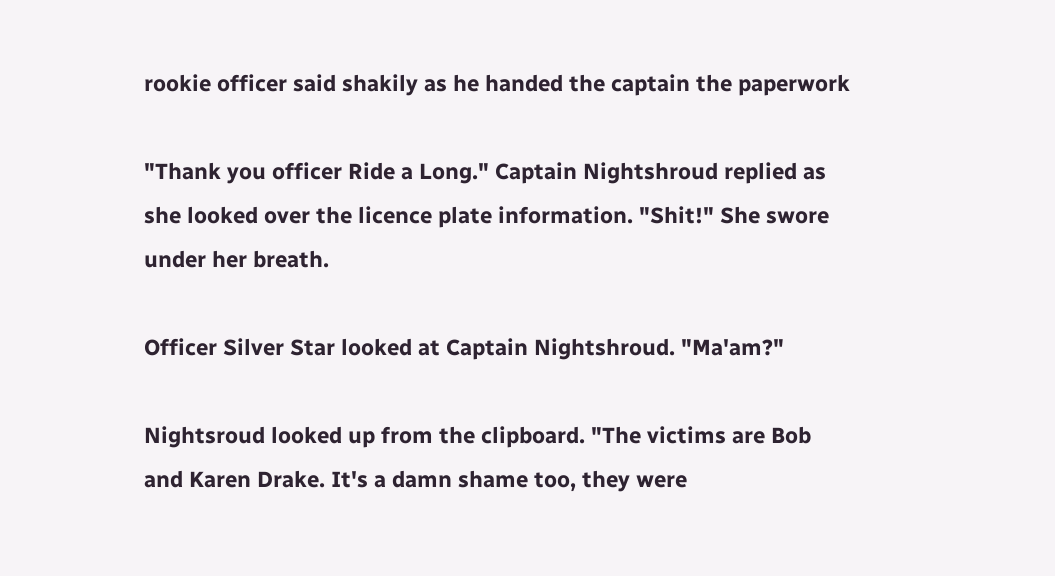rookie officer said shakily as he handed the captain the paperwork

"Thank you officer Ride a Long." Captain Nightshroud replied as she looked over the licence plate information. "Shit!" She swore under her breath.

Officer Silver Star looked at Captain Nightshroud. "Ma'am?"

Nightsroud looked up from the clipboard. "The victims are Bob and Karen Drake. It's a damn shame too, they were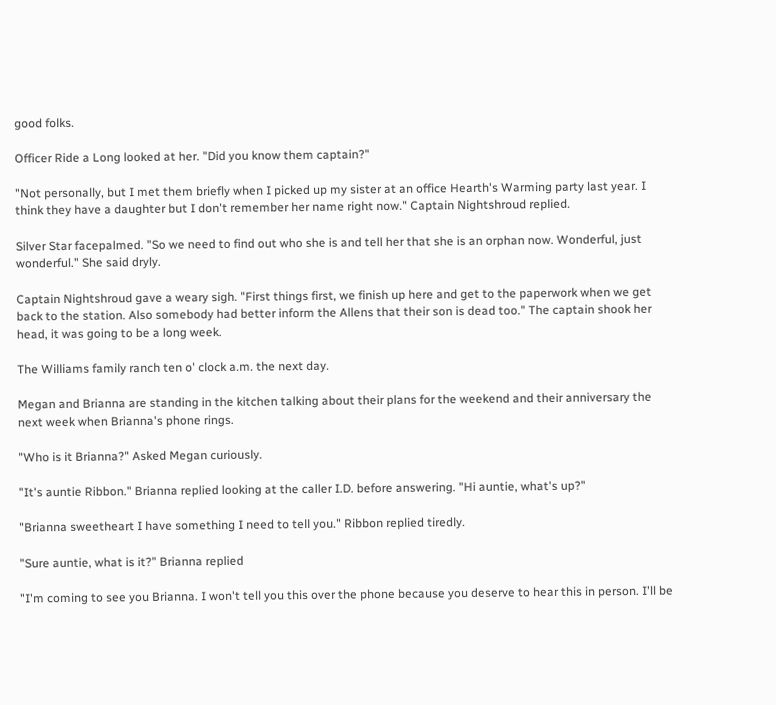good folks.

Officer Ride a Long looked at her. "Did you know them captain?"

"Not personally, but I met them briefly when I picked up my sister at an office Hearth's Warming party last year. I think they have a daughter but I don't remember her name right now." Captain Nightshroud replied.

Silver Star facepalmed. "So we need to find out who she is and tell her that she is an orphan now. Wonderful, just wonderful." She said dryly.

Captain Nightshroud gave a weary sigh. "First things first, we finish up here and get to the paperwork when we get back to the station. Also somebody had better inform the Allens that their son is dead too." The captain shook her head, it was going to be a long week.

The Williams family ranch ten o' clock a.m. the next day.

Megan and Brianna are standing in the kitchen talking about their plans for the weekend and their anniversary the next week when Brianna's phone rings.

"Who is it Brianna?" Asked Megan curiously.

"It's auntie Ribbon." Brianna replied looking at the caller I.D. before answering. "Hi auntie, what's up?"

"Brianna sweetheart I have something I need to tell you." Ribbon replied tiredly.

"Sure auntie, what is it?" Brianna replied

"I'm coming to see you Brianna. I won't tell you this over the phone because you deserve to hear this in person. I'll be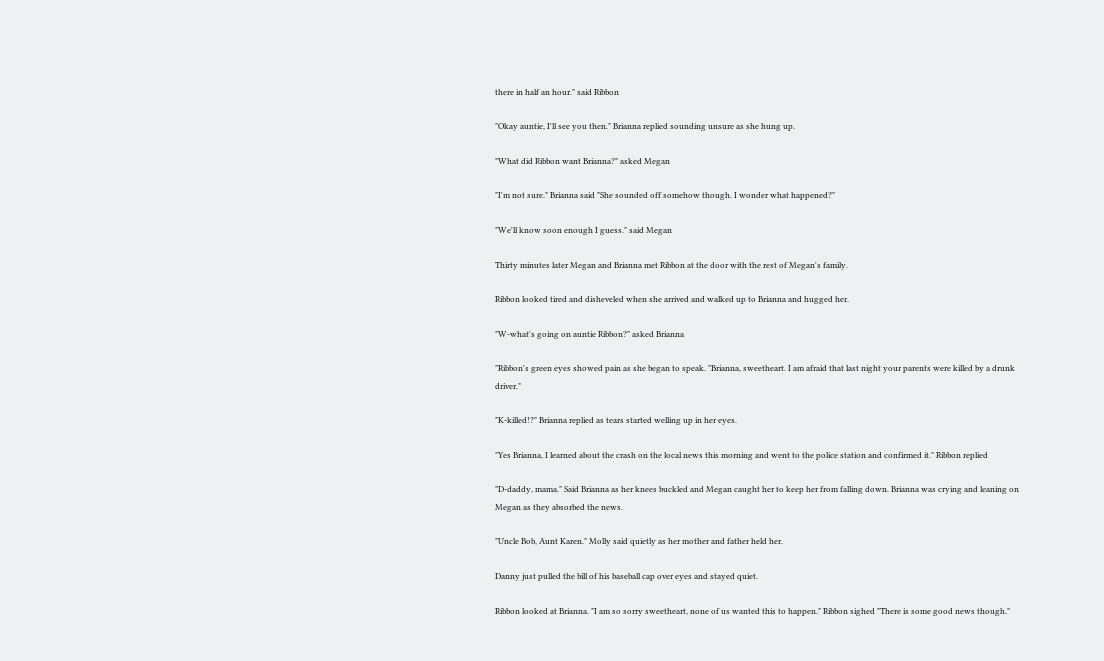there in half an hour." said Ribbon

"Okay auntie, I'll see you then." Brianna replied sounding unsure as she hung up.

"What did Ribbon want Brianna?" asked Megan

"I'm not sure." Brianna said "She sounded off somehow though. I wonder what happened?"

"We'll know soon enough I guess." said Megan

Thirty minutes later Megan and Brianna met Ribbon at the door with the rest of Megan's family.

Ribbon looked tired and disheveled when she arrived and walked up to Brianna and hugged her.

"W-what's going on auntie Ribbon?" asked Brianna

"Ribbon's green eyes showed pain as she began to speak. "Brianna, sweetheart. I am afraid that last night your parents were killed by a drunk driver."

"K-killed!?" Brianna replied as tears started welling up in her eyes.

"Yes Brianna, I learned about the crash on the local news this morning and went to the police station and confirmed it." Ribbon replied

"D-daddy, mama." Said Brianna as her knees buckled and Megan caught her to keep her from falling down. Brianna was crying and leaning on Megan as they absorbed the news.

"Uncle Bob, Aunt Karen." Molly said quietly as her mother and father held her.

Danny just pulled the bill of his baseball cap over eyes and stayed quiet.

Ribbon looked at Brianna. "I am so sorry sweetheart, none of us wanted this to happen." Ribbon sighed "There is some good news though."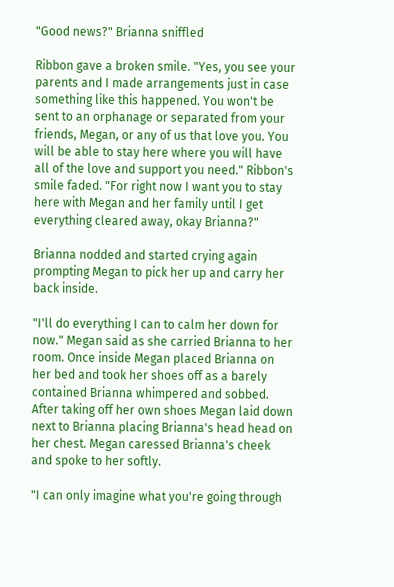"Good news?" Brianna sniffled

Ribbon gave a broken smile. "Yes, you see your parents and I made arrangements just in case something like this happened. You won't be sent to an orphanage or separated from your friends, Megan, or any of us that love you. You will be able to stay here where you will have all of the love and support you need." Ribbon's smile faded. "For right now I want you to stay here with Megan and her family until I get everything cleared away, okay Brianna?"

Brianna nodded and started crying again prompting Megan to pick her up and carry her back inside.

"I'll do everything I can to calm her down for now." Megan said as she carried Brianna to her room. Once inside Megan placed Brianna on her bed and took her shoes off as a barely contained Brianna whimpered and sobbed. After taking off her own shoes Megan laid down next to Brianna placing Brianna's head head on her chest. Megan caressed Brianna's cheek and spoke to her softly.

"I can only imagine what you're going through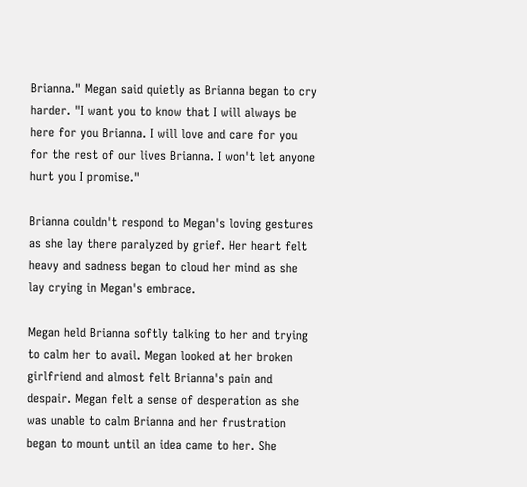Brianna." Megan said quietly as Brianna began to cry harder. "I want you to know that I will always be here for you Brianna. I will love and care for you for the rest of our lives Brianna. I won't let anyone hurt you I promise."

Brianna couldn't respond to Megan's loving gestures as she lay there paralyzed by grief. Her heart felt heavy and sadness began to cloud her mind as she lay crying in Megan's embrace.

Megan held Brianna softly talking to her and trying to calm her to avail. Megan looked at her broken girlfriend and almost felt Brianna's pain and despair. Megan felt a sense of desperation as she was unable to calm Brianna and her frustration began to mount until an idea came to her. She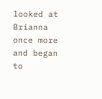looked at Brianna once more and began to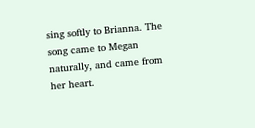sing softly to Brianna. The song came to Megan naturally, and came from her heart.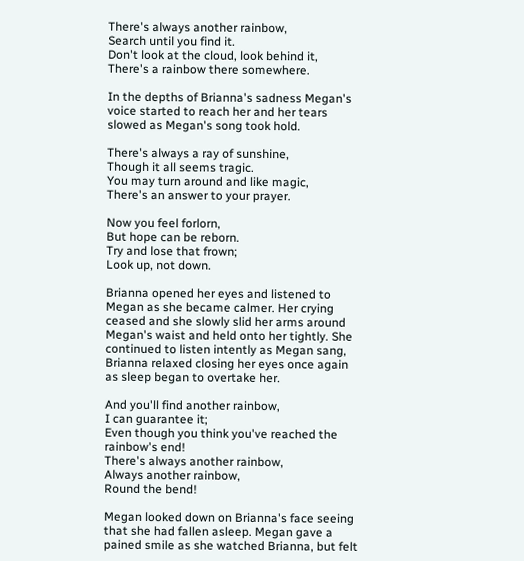There's always another rainbow,
Search until you find it.
Don't look at the cloud, look behind it,
There's a rainbow there somewhere.

In the depths of Brianna's sadness Megan's voice started to reach her and her tears slowed as Megan's song took hold.

There's always a ray of sunshine,
Though it all seems tragic.
You may turn around and like magic,
There's an answer to your prayer.

Now you feel forlorn,
But hope can be reborn.
Try and lose that frown;
Look up, not down.

Brianna opened her eyes and listened to Megan as she became calmer. Her crying ceased and she slowly slid her arms around Megan's waist and held onto her tightly. She continued to listen intently as Megan sang, Brianna relaxed closing her eyes once again as sleep began to overtake her.

And you'll find another rainbow,
I can guarantee it;
Even though you think you've reached the rainbow's end!
There's always another rainbow,
Always another rainbow,
Round the bend!

Megan looked down on Brianna's face seeing that she had fallen asleep. Megan gave a pained smile as she watched Brianna, but felt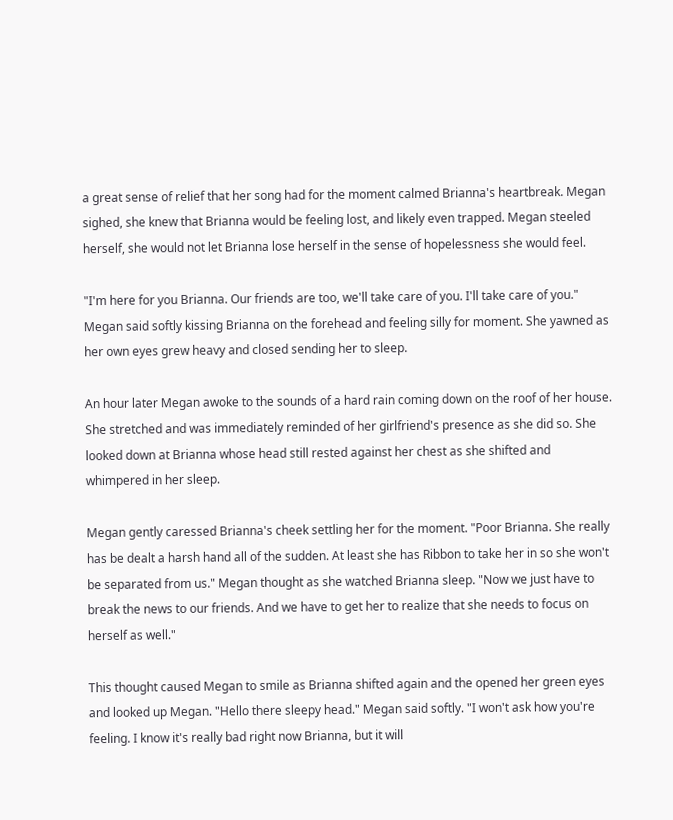a great sense of relief that her song had for the moment calmed Brianna's heartbreak. Megan sighed, she knew that Brianna would be feeling lost, and likely even trapped. Megan steeled herself, she would not let Brianna lose herself in the sense of hopelessness she would feel.

"I'm here for you Brianna. Our friends are too, we'll take care of you. I'll take care of you." Megan said softly kissing Brianna on the forehead and feeling silly for moment. She yawned as her own eyes grew heavy and closed sending her to sleep.

An hour later Megan awoke to the sounds of a hard rain coming down on the roof of her house. She stretched and was immediately reminded of her girlfriend's presence as she did so. She looked down at Brianna whose head still rested against her chest as she shifted and whimpered in her sleep.

Megan gently caressed Brianna's cheek settling her for the moment. "Poor Brianna. She really has be dealt a harsh hand all of the sudden. At least she has Ribbon to take her in so she won't be separated from us." Megan thought as she watched Brianna sleep. "Now we just have to break the news to our friends. And we have to get her to realize that she needs to focus on herself as well."

This thought caused Megan to smile as Brianna shifted again and the opened her green eyes and looked up Megan. "Hello there sleepy head." Megan said softly. "I won't ask how you're feeling. I know it's really bad right now Brianna, but it will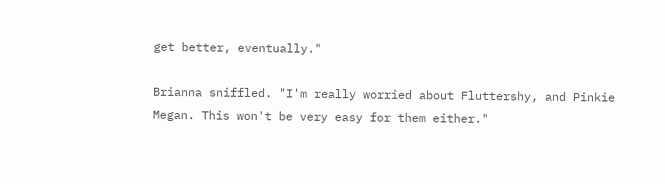get better, eventually."

Brianna sniffled. "I'm really worried about Fluttershy, and Pinkie Megan. This won't be very easy for them either."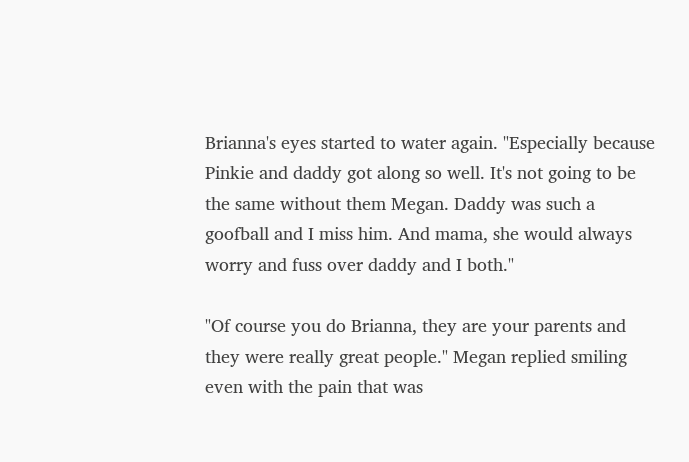Brianna's eyes started to water again. "Especially because Pinkie and daddy got along so well. It's not going to be the same without them Megan. Daddy was such a goofball and I miss him. And mama, she would always worry and fuss over daddy and I both."

"Of course you do Brianna, they are your parents and they were really great people." Megan replied smiling even with the pain that was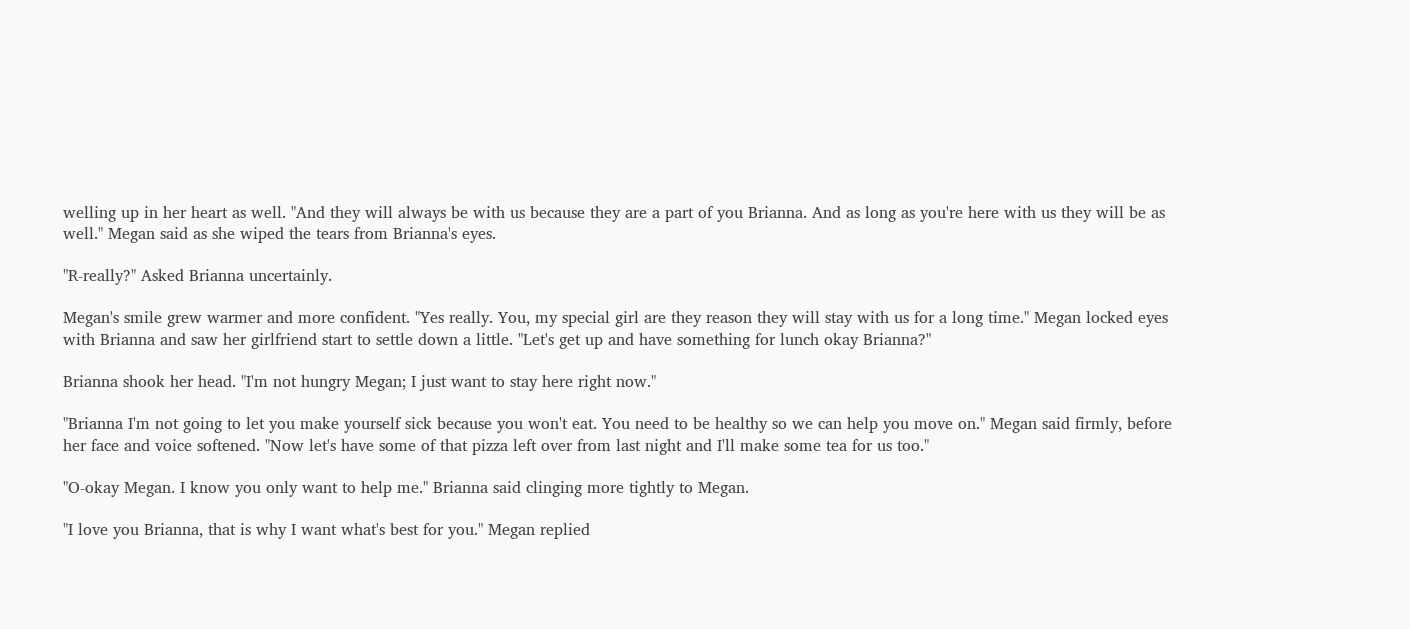welling up in her heart as well. "And they will always be with us because they are a part of you Brianna. And as long as you're here with us they will be as well." Megan said as she wiped the tears from Brianna's eyes.

"R-really?" Asked Brianna uncertainly.

Megan's smile grew warmer and more confident. "Yes really. You, my special girl are they reason they will stay with us for a long time." Megan locked eyes with Brianna and saw her girlfriend start to settle down a little. "Let's get up and have something for lunch okay Brianna?"

Brianna shook her head. "I'm not hungry Megan; I just want to stay here right now."

"Brianna I'm not going to let you make yourself sick because you won't eat. You need to be healthy so we can help you move on." Megan said firmly, before her face and voice softened. "Now let's have some of that pizza left over from last night and I'll make some tea for us too."

"O-okay Megan. I know you only want to help me." Brianna said clinging more tightly to Megan.

"I love you Brianna, that is why I want what's best for you." Megan replied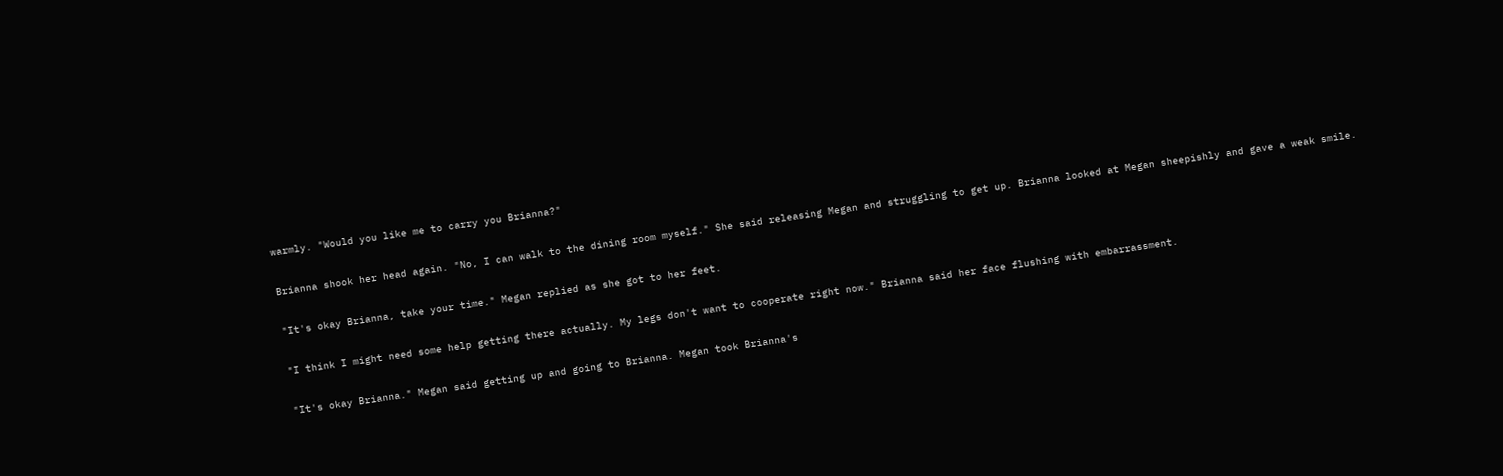warmly. "Would you like me to carry you Brianna?"

Brianna shook her head again. "No, I can walk to the dining room myself." She said releasing Megan and struggling to get up. Brianna looked at Megan sheepishly and gave a weak smile.

"It's okay Brianna, take your time." Megan replied as she got to her feet.

"I think I might need some help getting there actually. My legs don't want to cooperate right now." Brianna said her face flushing with embarrassment.

"It's okay Brianna." Megan said getting up and going to Brianna. Megan took Brianna's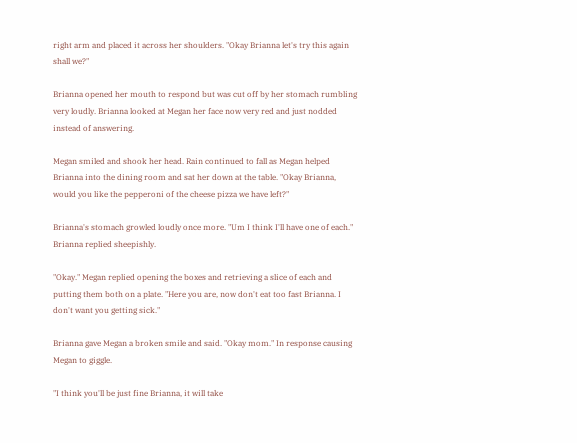right arm and placed it across her shoulders. "Okay Brianna let's try this again shall we?"

Brianna opened her mouth to respond but was cut off by her stomach rumbling very loudly. Brianna looked at Megan her face now very red and just nodded instead of answering.

Megan smiled and shook her head. Rain continued to fall as Megan helped Brianna into the dining room and sat her down at the table. "Okay Brianna, would you like the pepperoni of the cheese pizza we have left?"

Brianna's stomach growled loudly once more. "Um I think I'll have one of each." Brianna replied sheepishly.

"Okay." Megan replied opening the boxes and retrieving a slice of each and putting them both on a plate. "Here you are, now don't eat too fast Brianna. I don't want you getting sick."

Brianna gave Megan a broken smile and said. "Okay mom." In response causing Megan to giggle.

"I think you'll be just fine Brianna, it will take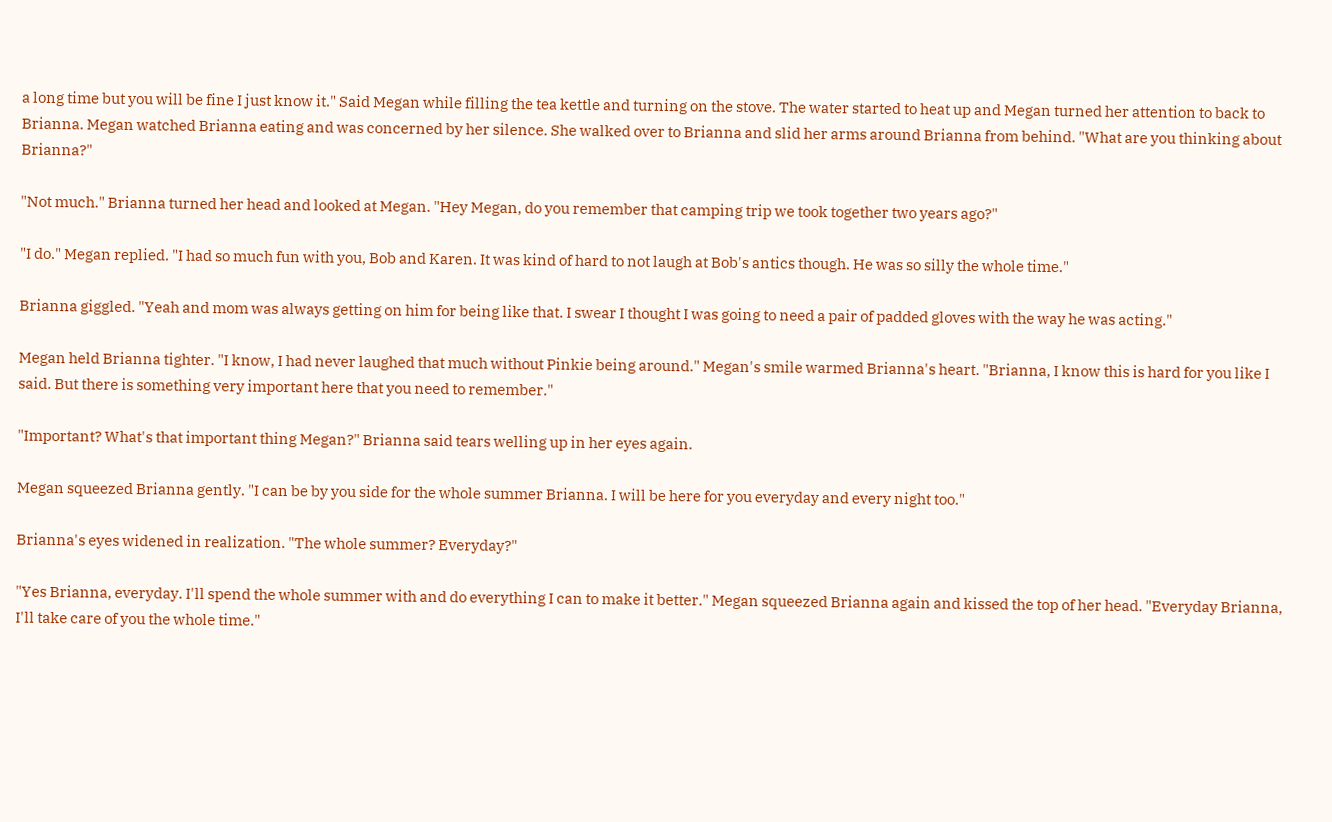a long time but you will be fine I just know it." Said Megan while filling the tea kettle and turning on the stove. The water started to heat up and Megan turned her attention to back to Brianna. Megan watched Brianna eating and was concerned by her silence. She walked over to Brianna and slid her arms around Brianna from behind. "What are you thinking about Brianna?"

"Not much." Brianna turned her head and looked at Megan. "Hey Megan, do you remember that camping trip we took together two years ago?"

"I do." Megan replied. "I had so much fun with you, Bob and Karen. It was kind of hard to not laugh at Bob's antics though. He was so silly the whole time."

Brianna giggled. "Yeah and mom was always getting on him for being like that. I swear I thought I was going to need a pair of padded gloves with the way he was acting."

Megan held Brianna tighter. "I know, I had never laughed that much without Pinkie being around." Megan's smile warmed Brianna's heart. "Brianna, I know this is hard for you like I said. But there is something very important here that you need to remember."

"Important? What's that important thing Megan?" Brianna said tears welling up in her eyes again.

Megan squeezed Brianna gently. "I can be by you side for the whole summer Brianna. I will be here for you everyday and every night too."

Brianna's eyes widened in realization. "The whole summer? Everyday?"

"Yes Brianna, everyday. I'll spend the whole summer with and do everything I can to make it better." Megan squeezed Brianna again and kissed the top of her head. "Everyday Brianna, I'll take care of you the whole time."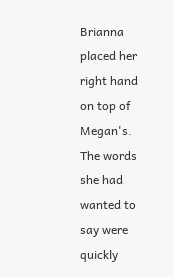Brianna placed her right hand on top of Megan's. The words she had wanted to say were quickly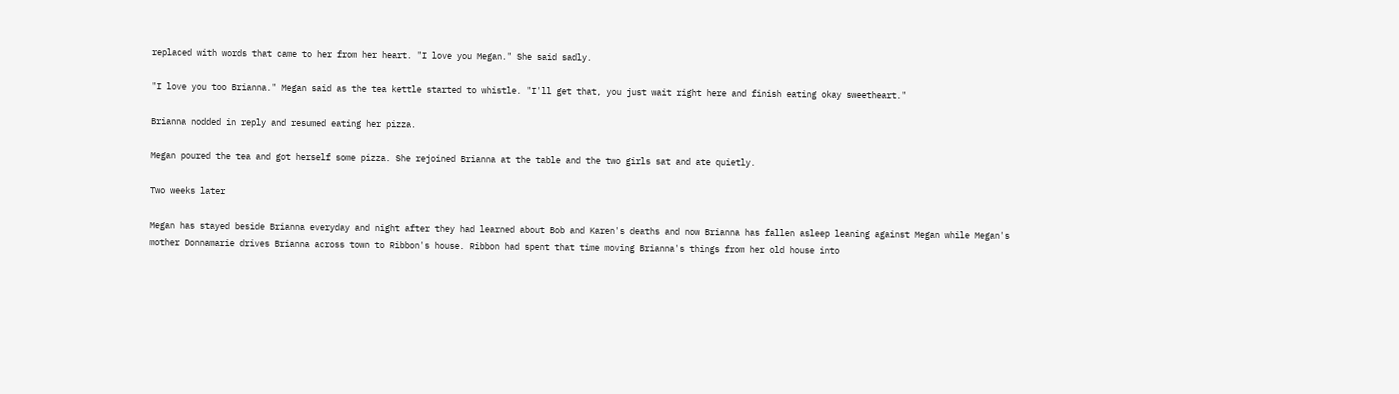replaced with words that came to her from her heart. "I love you Megan." She said sadly.

"I love you too Brianna." Megan said as the tea kettle started to whistle. "I'll get that, you just wait right here and finish eating okay sweetheart."

Brianna nodded in reply and resumed eating her pizza.

Megan poured the tea and got herself some pizza. She rejoined Brianna at the table and the two girls sat and ate quietly.

Two weeks later

Megan has stayed beside Brianna everyday and night after they had learned about Bob and Karen's deaths and now Brianna has fallen asleep leaning against Megan while Megan's mother Donnamarie drives Brianna across town to Ribbon's house. Ribbon had spent that time moving Brianna's things from her old house into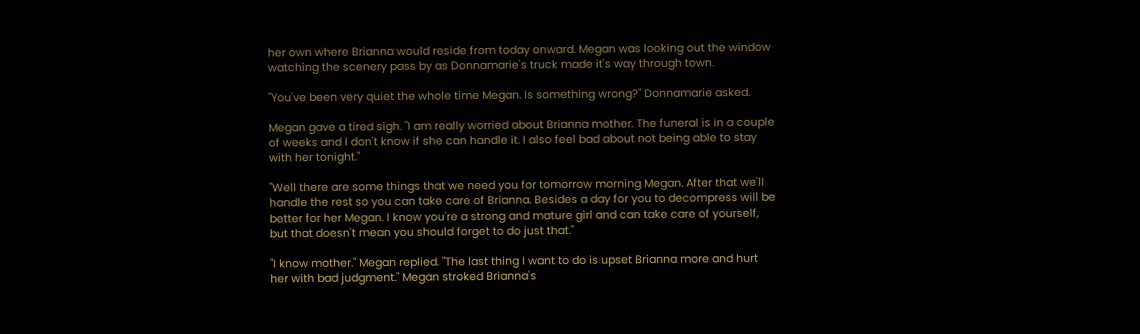her own where Brianna would reside from today onward. Megan was looking out the window watching the scenery pass by as Donnamarie's truck made it's way through town.

"You've been very quiet the whole time Megan. Is something wrong?" Donnamarie asked.

Megan gave a tired sigh. "I am really worried about Brianna mother. The funeral is in a couple of weeks and I don't know if she can handle it. I also feel bad about not being able to stay with her tonight."

"Well there are some things that we need you for tomorrow morning Megan. After that we'll handle the rest so you can take care of Brianna. Besides a day for you to decompress will be better for her Megan. I know you're a strong and mature girl and can take care of yourself, but that doesn't mean you should forget to do just that."

"I know mother." Megan replied. "The last thing I want to do is upset Brianna more and hurt her with bad judgment." Megan stroked Brianna's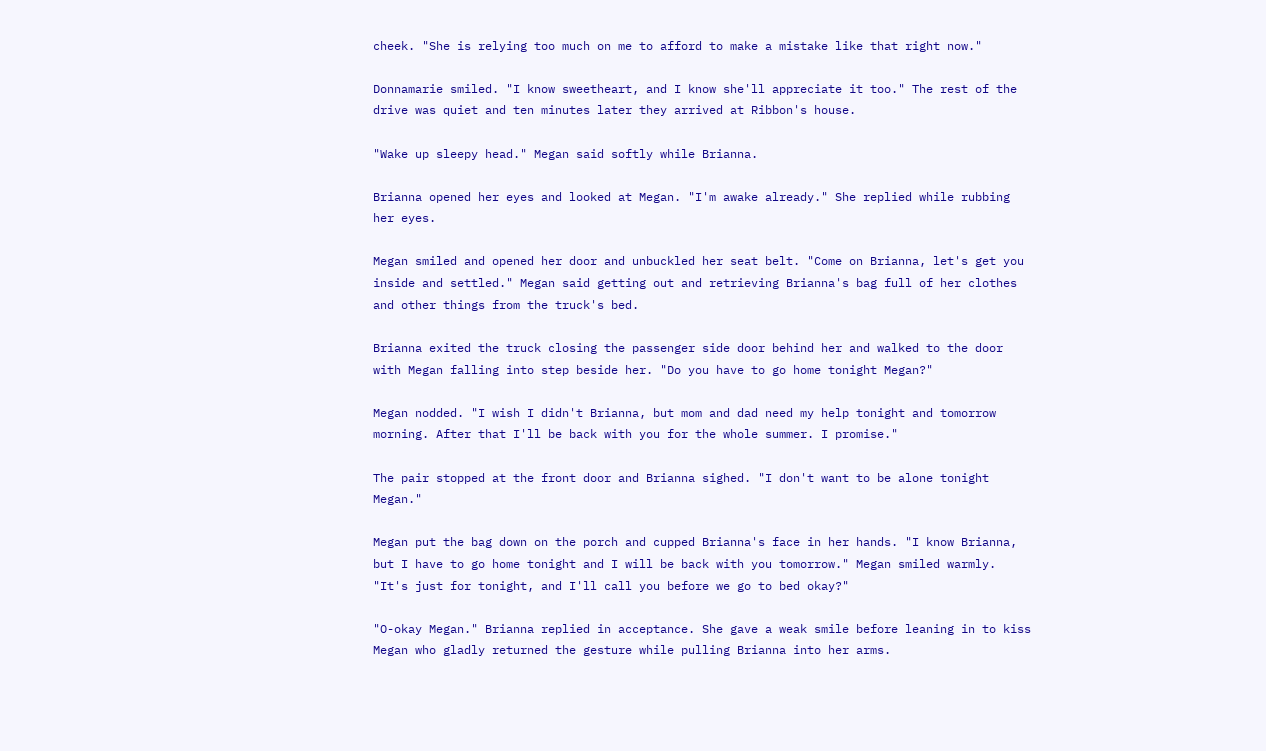cheek. "She is relying too much on me to afford to make a mistake like that right now."

Donnamarie smiled. "I know sweetheart, and I know she'll appreciate it too." The rest of the drive was quiet and ten minutes later they arrived at Ribbon's house.

"Wake up sleepy head." Megan said softly while Brianna.

Brianna opened her eyes and looked at Megan. "I'm awake already." She replied while rubbing her eyes.

Megan smiled and opened her door and unbuckled her seat belt. "Come on Brianna, let's get you inside and settled." Megan said getting out and retrieving Brianna's bag full of her clothes and other things from the truck's bed.

Brianna exited the truck closing the passenger side door behind her and walked to the door with Megan falling into step beside her. "Do you have to go home tonight Megan?"

Megan nodded. "I wish I didn't Brianna, but mom and dad need my help tonight and tomorrow morning. After that I'll be back with you for the whole summer. I promise."

The pair stopped at the front door and Brianna sighed. "I don't want to be alone tonight Megan."

Megan put the bag down on the porch and cupped Brianna's face in her hands. "I know Brianna, but I have to go home tonight and I will be back with you tomorrow." Megan smiled warmly. "It's just for tonight, and I'll call you before we go to bed okay?"

"O-okay Megan." Brianna replied in acceptance. She gave a weak smile before leaning in to kiss Megan who gladly returned the gesture while pulling Brianna into her arms.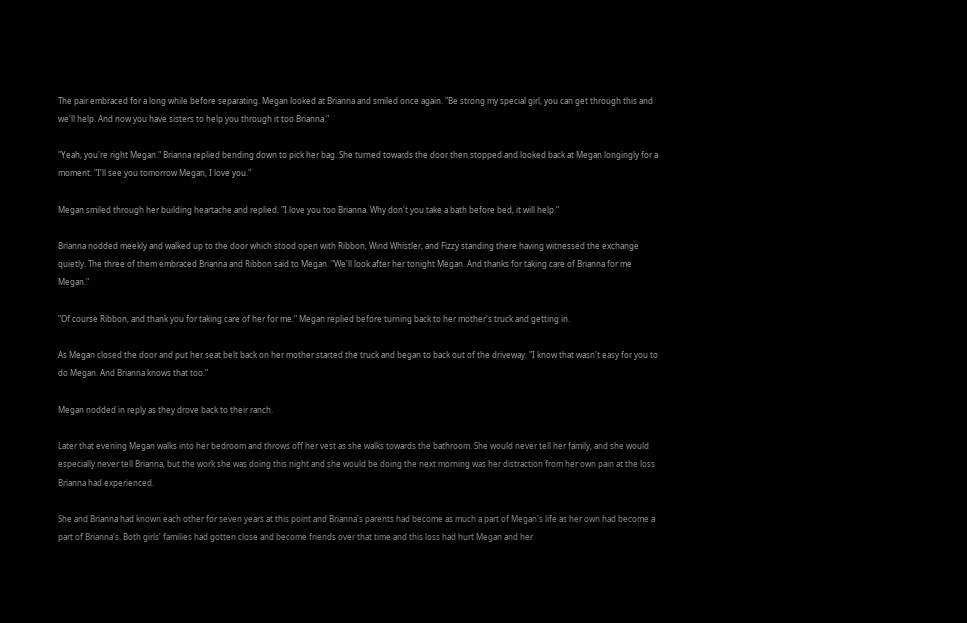The pair embraced for a long while before separating. Megan looked at Brianna and smiled once again. "Be strong my special girl, you can get through this and we'll help. And now you have sisters to help you through it too Brianna."

"Yeah, you're right Megan." Brianna replied bending down to pick her bag. She turned towards the door then stopped and looked back at Megan longingly for a moment. "I'll see you tomorrow Megan, I love you."

Megan smiled through her building heartache and replied. "I love you too Brianna. Why don't you take a bath before bed, it will help."

Brianna nodded meekly and walked up to the door which stood open with Ribbon, Wind Whistler, and Fizzy standing there having witnessed the exchange quietly. The three of them embraced Brianna and Ribbon said to Megan. "We'll look after her tonight Megan. And thanks for taking care of Brianna for me Megan."

"Of course Ribbon, and thank you for taking care of her for me." Megan replied before turning back to her mother's truck and getting in.

As Megan closed the door and put her seat belt back on her mother started the truck and began to back out of the driveway. "I know that wasn't easy for you to do Megan. And Brianna knows that too."

Megan nodded in reply as they drove back to their ranch.

Later that evening Megan walks into her bedroom and throws off her vest as she walks towards the bathroom. She would never tell her family, and she would especially never tell Brianna, but the work she was doing this night and she would be doing the next morning was her distraction from her own pain at the loss Brianna had experienced.

She and Brianna had known each other for seven years at this point and Brianna's parents had become as much a part of Megan's life as her own had become a part of Brianna's. Both girls' families had gotten close and become friends over that time and this loss had hurt Megan and her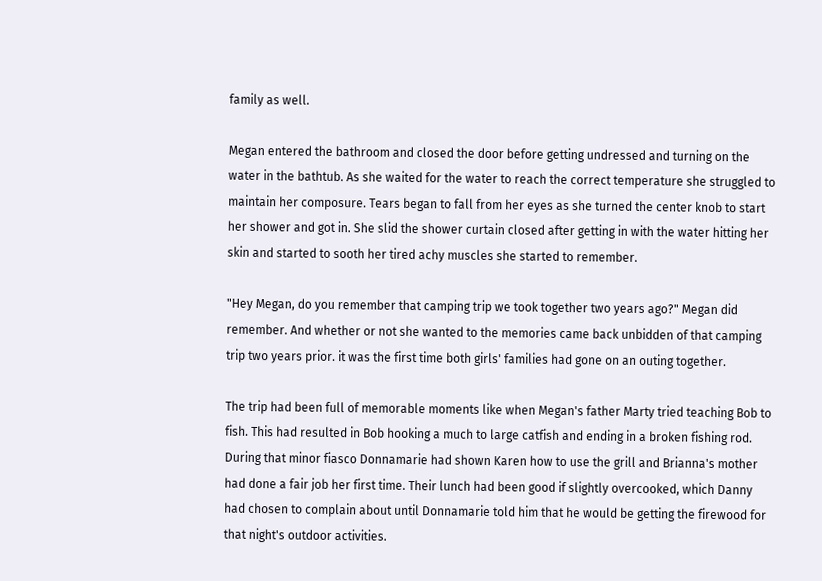family as well.

Megan entered the bathroom and closed the door before getting undressed and turning on the water in the bathtub. As she waited for the water to reach the correct temperature she struggled to maintain her composure. Tears began to fall from her eyes as she turned the center knob to start her shower and got in. She slid the shower curtain closed after getting in with the water hitting her skin and started to sooth her tired achy muscles she started to remember.

"Hey Megan, do you remember that camping trip we took together two years ago?" Megan did remember. And whether or not she wanted to the memories came back unbidden of that camping trip two years prior. it was the first time both girls' families had gone on an outing together.

The trip had been full of memorable moments like when Megan's father Marty tried teaching Bob to fish. This had resulted in Bob hooking a much to large catfish and ending in a broken fishing rod. During that minor fiasco Donnamarie had shown Karen how to use the grill and Brianna's mother had done a fair job her first time. Their lunch had been good if slightly overcooked, which Danny had chosen to complain about until Donnamarie told him that he would be getting the firewood for that night's outdoor activities.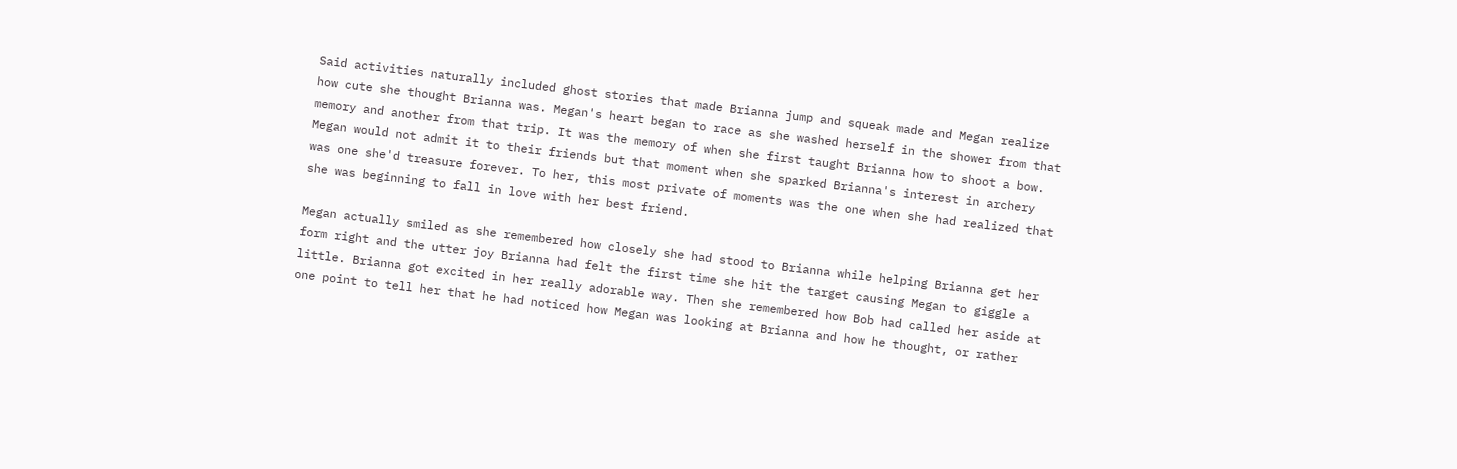Said activities naturally included ghost stories that made Brianna jump and squeak made and Megan realize how cute she thought Brianna was. Megan's heart began to race as she washed herself in the shower from that memory and another from that trip. It was the memory of when she first taught Brianna how to shoot a bow. Megan would not admit it to their friends but that moment when she sparked Brianna's interest in archery was one she'd treasure forever. To her, this most private of moments was the one when she had realized that she was beginning to fall in love with her best friend.

Megan actually smiled as she remembered how closely she had stood to Brianna while helping Brianna get her form right and the utter joy Brianna had felt the first time she hit the target causing Megan to giggle a little. Brianna got excited in her really adorable way. Then she remembered how Bob had called her aside at one point to tell her that he had noticed how Megan was looking at Brianna and how he thought, or rather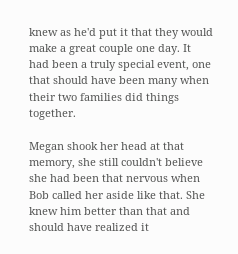knew as he'd put it that they would make a great couple one day. It had been a truly special event, one that should have been many when their two families did things together.

Megan shook her head at that memory, she still couldn't believe she had been that nervous when Bob called her aside like that. She knew him better than that and should have realized it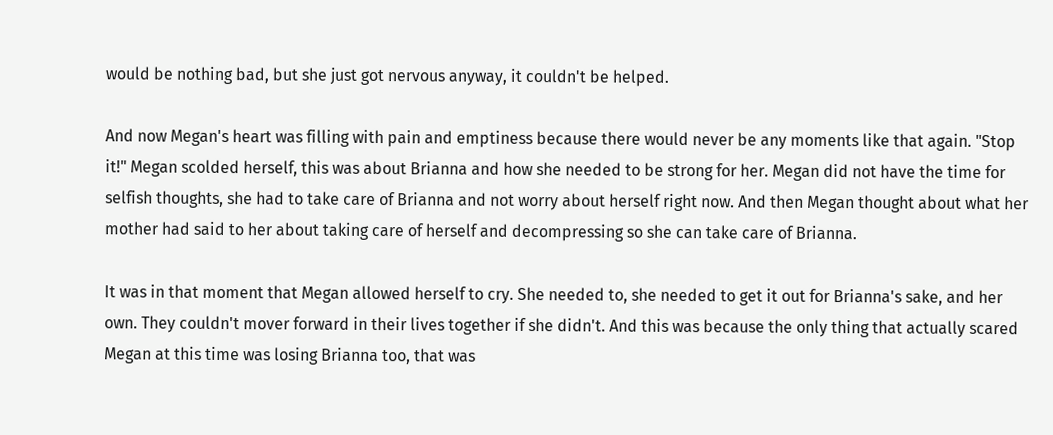would be nothing bad, but she just got nervous anyway, it couldn't be helped.

And now Megan's heart was filling with pain and emptiness because there would never be any moments like that again. "Stop it!" Megan scolded herself, this was about Brianna and how she needed to be strong for her. Megan did not have the time for selfish thoughts, she had to take care of Brianna and not worry about herself right now. And then Megan thought about what her mother had said to her about taking care of herself and decompressing so she can take care of Brianna.

It was in that moment that Megan allowed herself to cry. She needed to, she needed to get it out for Brianna's sake, and her own. They couldn't mover forward in their lives together if she didn't. And this was because the only thing that actually scared Megan at this time was losing Brianna too, that was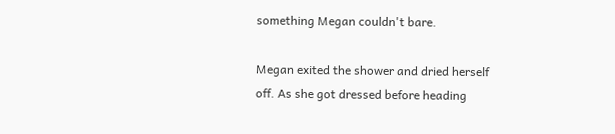something Megan couldn't bare.

Megan exited the shower and dried herself off. As she got dressed before heading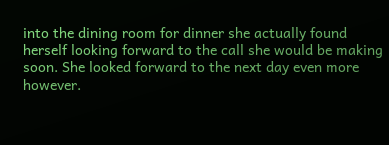into the dining room for dinner she actually found herself looking forward to the call she would be making soon. She looked forward to the next day even more however.